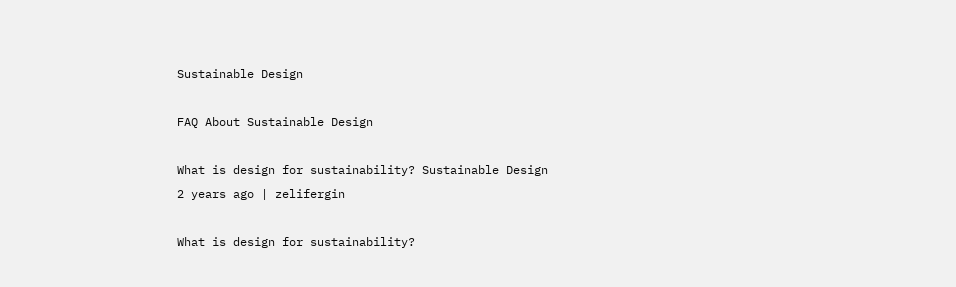Sustainable Design

FAQ About Sustainable Design

What is design for sustainability? Sustainable Design
2 years ago | zelifergin

What is design for sustainability?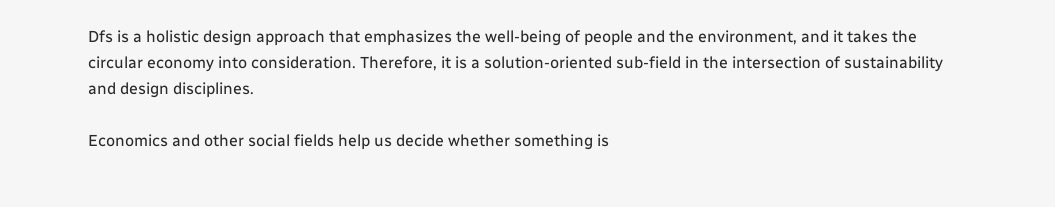Dfs is a holistic design approach that emphasizes the well-being of people and the environment, and it takes the circular economy into consideration. Therefore, it is a solution-oriented sub-field in the intersection of sustainability and design disciplines.

Economics and other social fields help us decide whether something is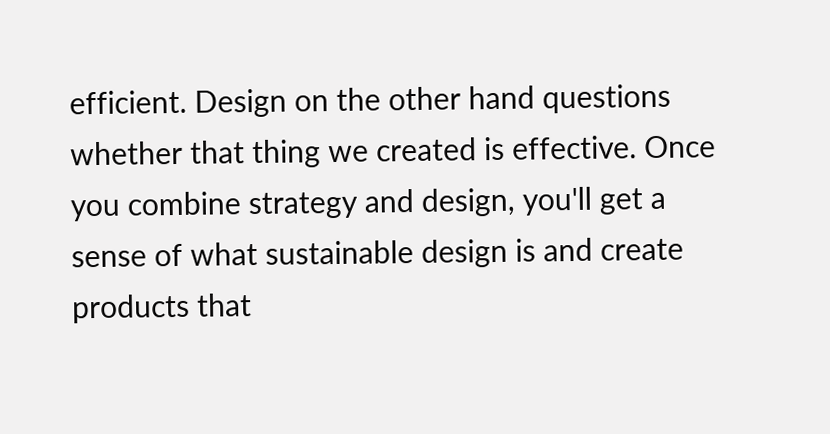efficient. Design on the other hand questions whether that thing we created is effective. Once you combine strategy and design, you'll get a sense of what sustainable design is and create products that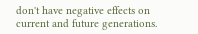don't have negative effects on current and future generations.